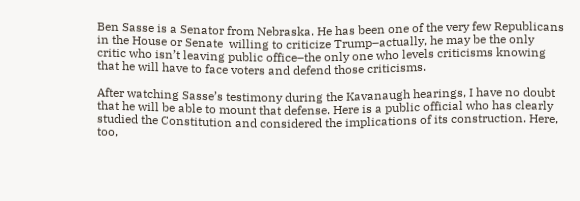Ben Sasse is a Senator from Nebraska. He has been one of the very few Republicans in the House or Senate  willing to criticize Trump–actually, he may be the only critic who isn’t leaving public office–the only one who levels criticisms knowing that he will have to face voters and defend those criticisms.

After watching Sasse’s testimony during the Kavanaugh hearings, I have no doubt that he will be able to mount that defense. Here is a public official who has clearly studied the Constitution and considered the implications of its construction. Here, too,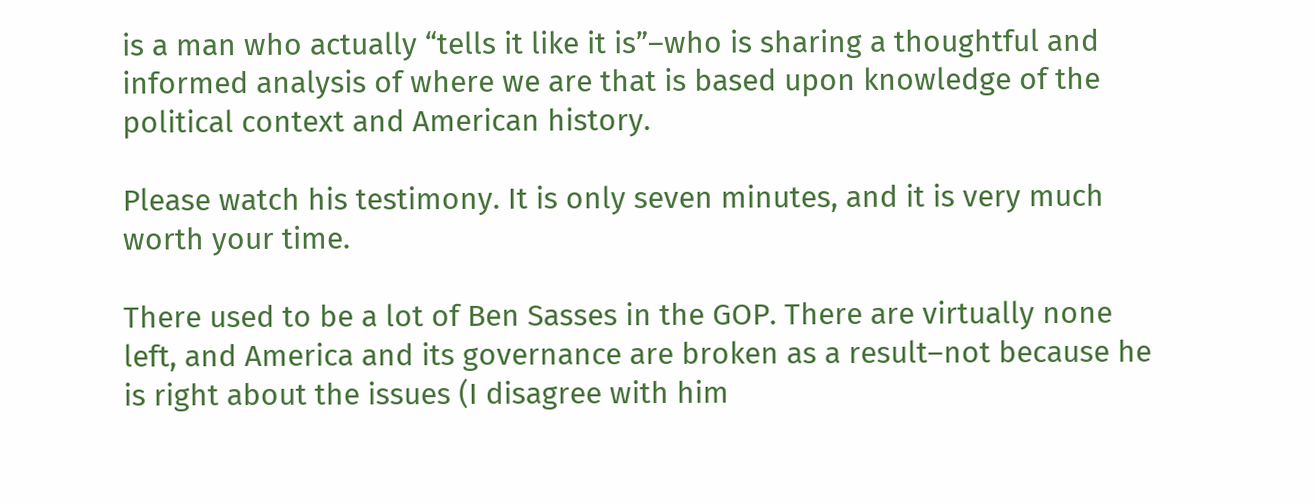is a man who actually “tells it like it is”–who is sharing a thoughtful and informed analysis of where we are that is based upon knowledge of the political context and American history.

Please watch his testimony. It is only seven minutes, and it is very much worth your time.

There used to be a lot of Ben Sasses in the GOP. There are virtually none left, and America and its governance are broken as a result–not because he is right about the issues (I disagree with him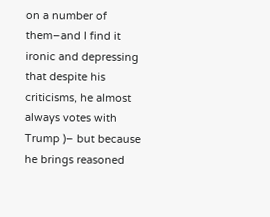on a number of them–and I find it ironic and depressing that despite his criticisms, he almost always votes with Trump )– but because he brings reasoned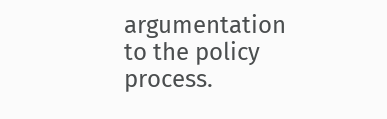argumentation to the policy process.